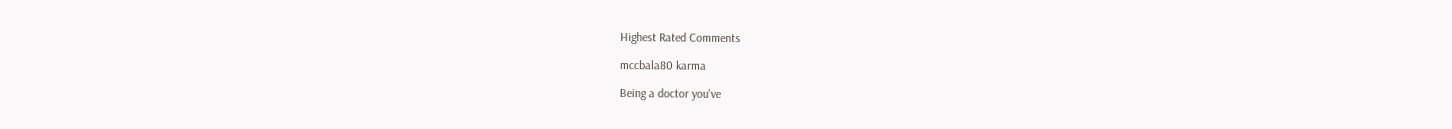Highest Rated Comments

mccbala80 karma

Being a doctor you've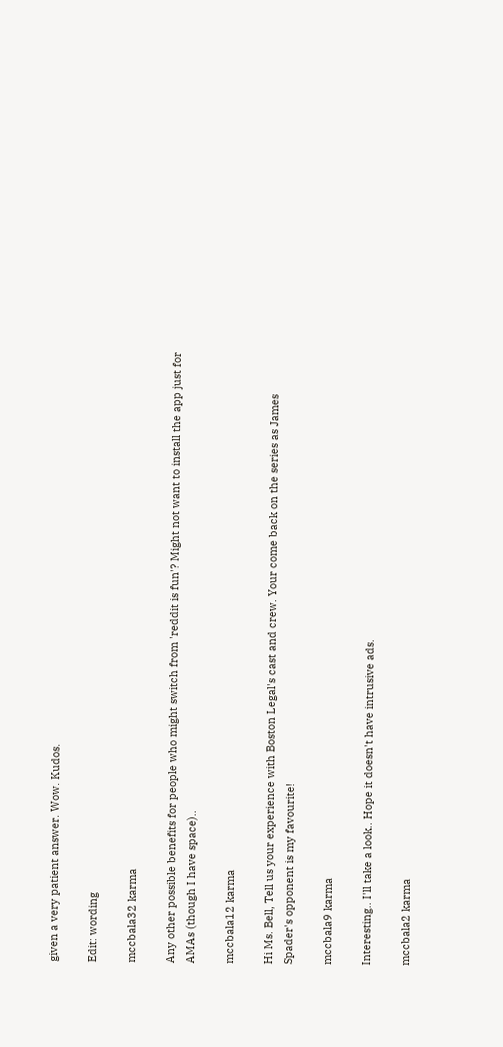given a very patient answer. Wow. Kudos.

Edit: wording

mccbala32 karma

Any other possible benefits for people who might switch from 'reddit is fun'? Might not want to install the app just for AMAs (though I have space)..

mccbala12 karma

Hi Ms. Bell, Tell us your experience with Boston Legal's cast and crew. Your come back on the series as James Spader's opponent is my favourite!

mccbala9 karma

Interesting.. I'll take a look.. Hope it doesn't have intrusive ads.

mccbala2 karma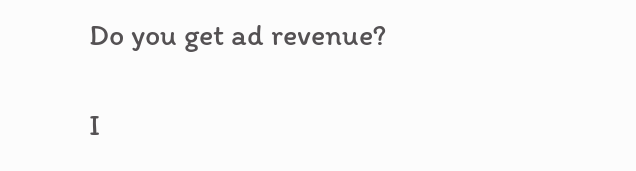Do you get ad revenue?

I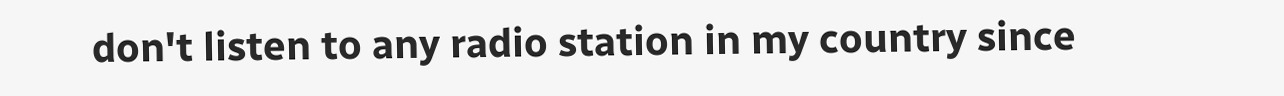don't listen to any radio station in my country since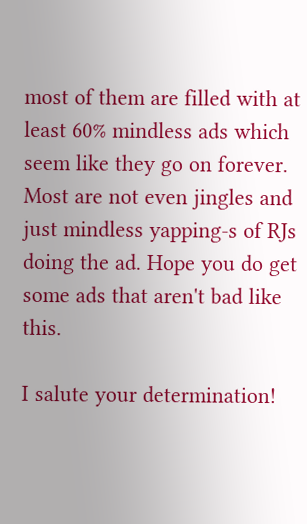most of them are filled with at least 60% mindless ads which seem like they go on forever. Most are not even jingles and just mindless yapping-s of RJs doing the ad. Hope you do get some ads that aren't bad like this.

I salute your determination!